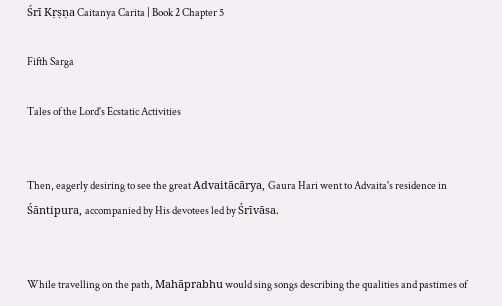Śrī Kṛṣṇa Caitanya Carita | Book 2 Chapter 5

Fifth Sarga

Tales of the Lord's Ecstatic Activities


Then, eagerly desiring to see the great Advaitācārya, Gaura Hari went to Advaita's residence in Śāntipura, accompanied by His devotees led by Śrīvāsa.


While travelling on the path, Mahāprabhu would sing songs describing the qualities and pastimes of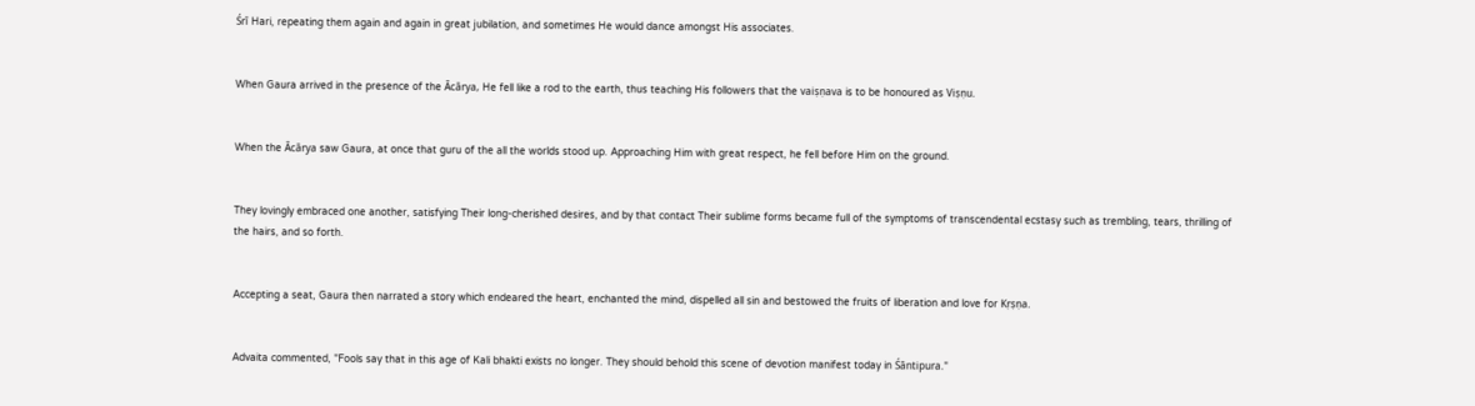Śrī Hari, repeating them again and again in great jubilation, and sometimes He would dance amongst His associates.


When Gaura arrived in the presence of the Ācārya, He fell like a rod to the earth, thus teaching His followers that the vaiṣṇava is to be honoured as Viṣṇu.


When the Ācārya saw Gaura, at once that guru of the all the worlds stood up. Approaching Him with great respect, he fell before Him on the ground.


They lovingly embraced one another, satisfying Their long-cherished desires, and by that contact Their sublime forms became full of the symptoms of transcendental ecstasy such as trembling, tears, thrilling of the hairs, and so forth.


Accepting a seat, Gaura then narrated a story which endeared the heart, enchanted the mind, dispelled all sin and bestowed the fruits of liberation and love for Kṛṣṇa.


Advaita commented, "Fools say that in this age of Kali bhakti exists no longer. They should behold this scene of devotion manifest today in Śāntipura."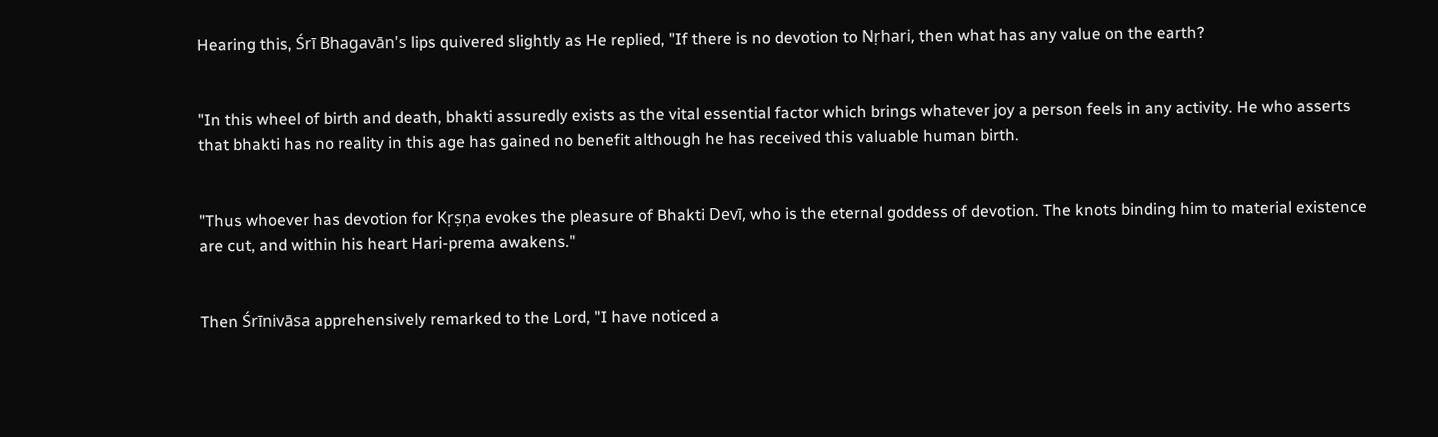Hearing this, Śrī Bhagavān's lips quivered slightly as He replied, "If there is no devotion to Nṛhari, then what has any value on the earth?


"In this wheel of birth and death, bhakti assuredly exists as the vital essential factor which brings whatever joy a person feels in any activity. He who asserts that bhakti has no reality in this age has gained no benefit although he has received this valuable human birth.


"Thus whoever has devotion for Kṛṣṇa evokes the pleasure of Bhakti Devī, who is the eternal goddess of devotion. The knots binding him to material existence are cut, and within his heart Hari-prema awakens."


Then Śrīnivāsa apprehensively remarked to the Lord, "I have noticed a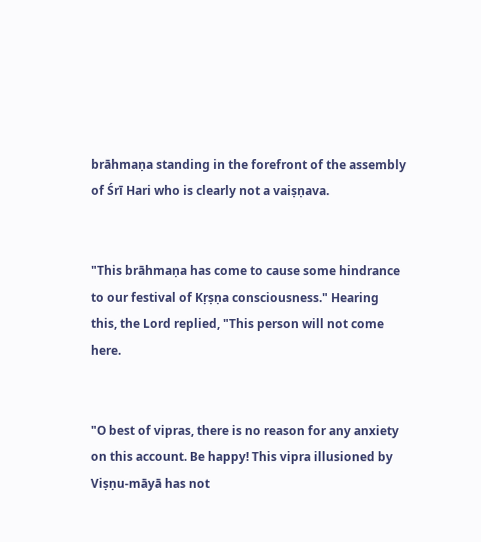brāhmaṇa standing in the forefront of the assembly of Śrī Hari who is clearly not a vaiṣṇava.


"This brāhmaṇa has come to cause some hindrance to our festival of Kṛṣṇa consciousness." Hearing this, the Lord replied, "This person will not come here.


"O best of vipras, there is no reason for any anxiety on this account. Be happy! This vipra illusioned by Viṣṇu-māyā has not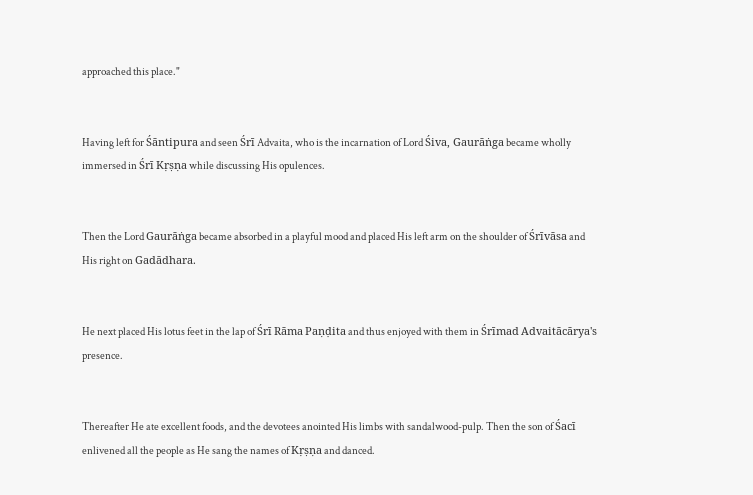approached this place."


Having left for Śāntipura and seen Śrī Advaita, who is the incarnation of Lord Śiva, Gaurāṅga became wholly immersed in Śrī Kṛṣṇa while discussing His opulences.


Then the Lord Gaurāṅga became absorbed in a playful mood and placed His left arm on the shoulder of Śrīvāsa and His right on Gadādhara.


He next placed His lotus feet in the lap of Śrī Rāma Paṇḍita and thus enjoyed with them in Śrīmad Advaitācārya's presence.


Thereafter He ate excellent foods, and the devotees anointed His limbs with sandalwood-pulp. Then the son of Śacī enlivened all the people as He sang the names of Kṛṣṇa and danced.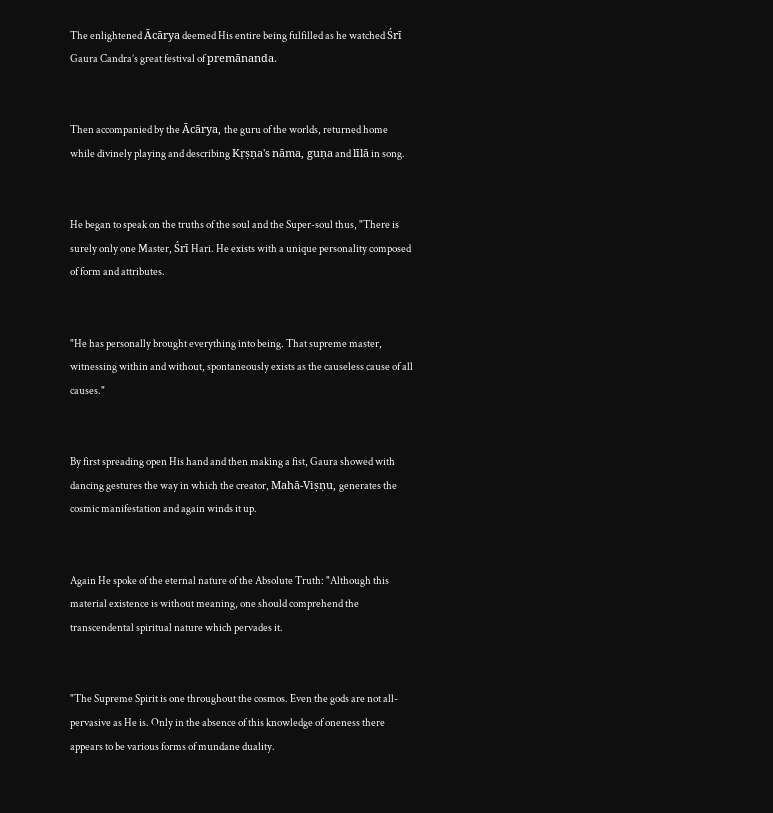The enlightened Ācārya deemed His entire being fulfilled as he watched Śrī Gaura Candra’s great festival of premānanda.


Then accompanied by the Ācārya, the guru of the worlds, returned home while divinely playing and describing Kṛṣṇa's nāma, guṇa and līlā in song.


He began to speak on the truths of the soul and the Super-soul thus, "There is surely only one Master, Śrī Hari. He exists with a unique personality composed of form and attributes.


"He has personally brought everything into being. That supreme master, witnessing within and without, spontaneously exists as the causeless cause of all causes."


By first spreading open His hand and then making a fist, Gaura showed with dancing gestures the way in which the creator, Mahā-Viṣṇu, generates the cosmic manifestation and again winds it up.


Again He spoke of the eternal nature of the Absolute Truth: "Although this material existence is without meaning, one should comprehend the transcendental spiritual nature which pervades it.


"The Supreme Spirit is one throughout the cosmos. Even the gods are not all- pervasive as He is. Only in the absence of this knowledge of oneness there appears to be various forms of mundane duality.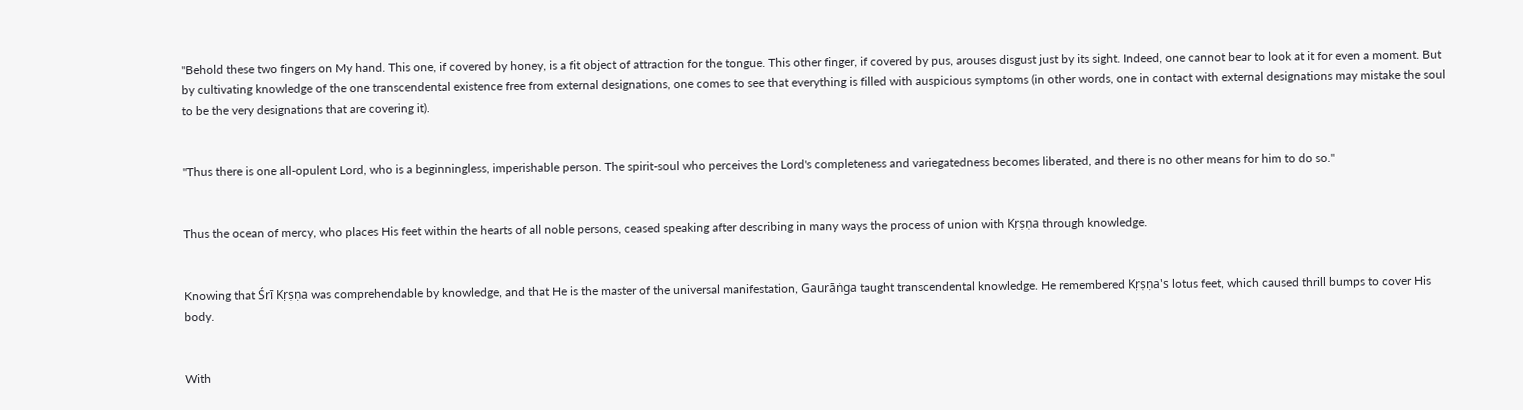"Behold these two fingers on My hand. This one, if covered by honey, is a fit object of attraction for the tongue. This other finger, if covered by pus, arouses disgust just by its sight. Indeed, one cannot bear to look at it for even a moment. But by cultivating knowledge of the one transcendental existence free from external designations, one comes to see that everything is filled with auspicious symptoms (in other words, one in contact with external designations may mistake the soul to be the very designations that are covering it).


"Thus there is one all-opulent Lord, who is a beginningless, imperishable person. The spirit-soul who perceives the Lord's completeness and variegatedness becomes liberated, and there is no other means for him to do so."


Thus the ocean of mercy, who places His feet within the hearts of all noble persons, ceased speaking after describing in many ways the process of union with Kṛṣṇa through knowledge.


Knowing that Śrī Kṛṣṇa was comprehendable by knowledge, and that He is the master of the universal manifestation, Gaurāṅga taught transcendental knowledge. He remembered Kṛṣṇa's lotus feet, which caused thrill bumps to cover His body.


With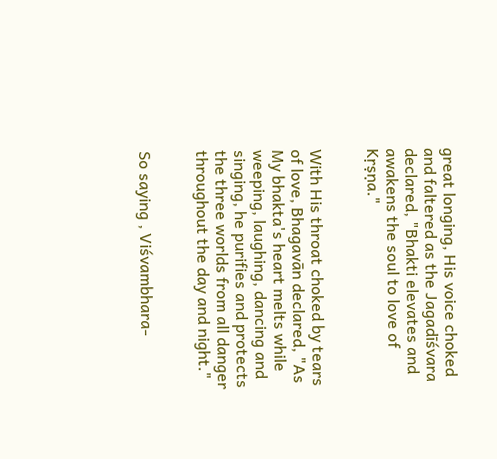great longing, His voice choked and faltered as the Jagadīśvara declared, "Bhakti elevates and awakens the soul to love of Kṛṣṇa."


With His throat choked by tears of love, Bhagavān declared, "As My bhakta's heart melts while weeping, laughing, dancing and singing, he purifies and protects the three worlds from all danger throughout the day and night."


So saying , Viśvambhara-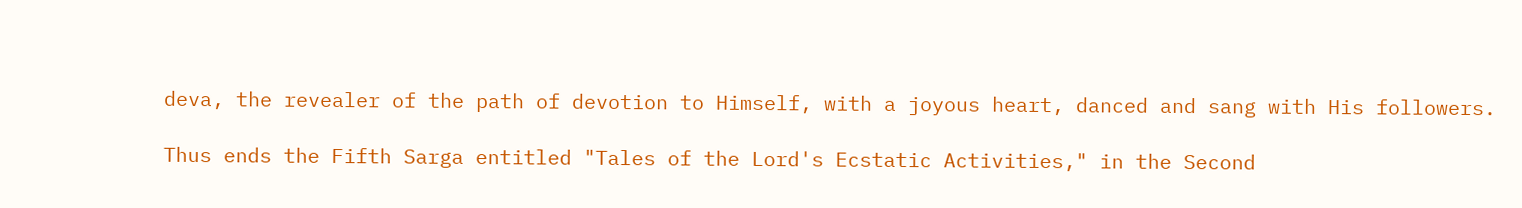deva, the revealer of the path of devotion to Himself, with a joyous heart, danced and sang with His followers.

Thus ends the Fifth Sarga entitled "Tales of the Lord's Ecstatic Activities," in the Second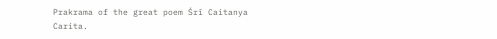Prakrama of the great poem Śrī Caitanya Carita.